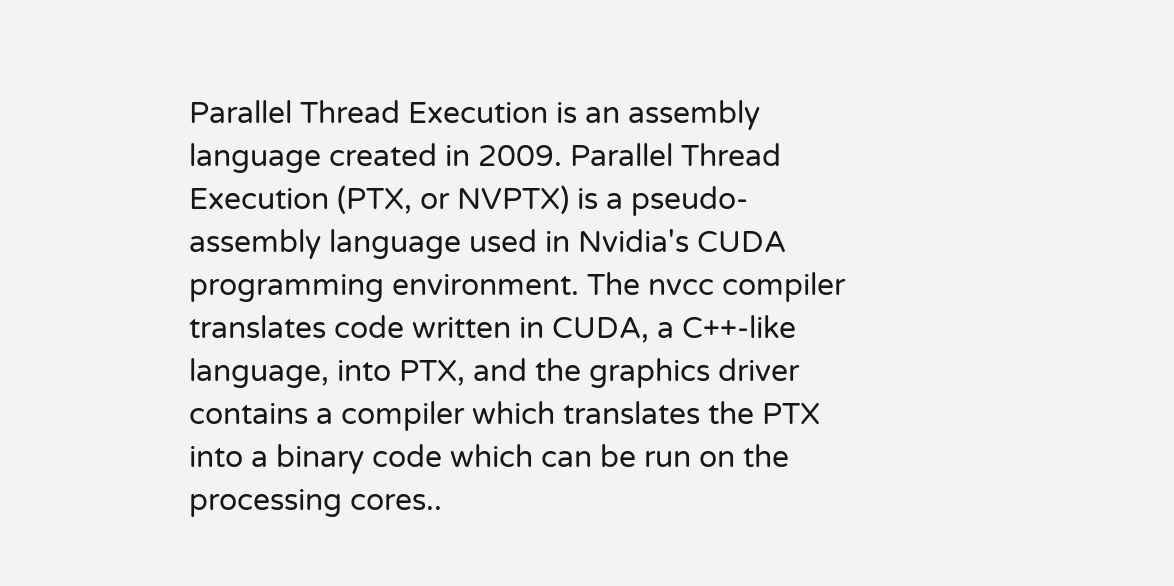Parallel Thread Execution is an assembly language created in 2009. Parallel Thread Execution (PTX, or NVPTX) is a pseudo-assembly language used in Nvidia's CUDA programming environment. The nvcc compiler translates code written in CUDA, a C++-like language, into PTX, and the graphics driver contains a compiler which translates the PTX into a binary code which can be run on the processing cores..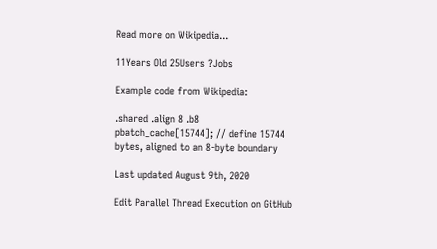Read more on Wikipedia...

11Years Old 25Users ?Jobs

Example code from Wikipedia:

.shared .align 8 .b8 pbatch_cache[15744]; // define 15744 bytes, aligned to an 8-byte boundary

Last updated August 9th, 2020

Edit Parallel Thread Execution on GitHub